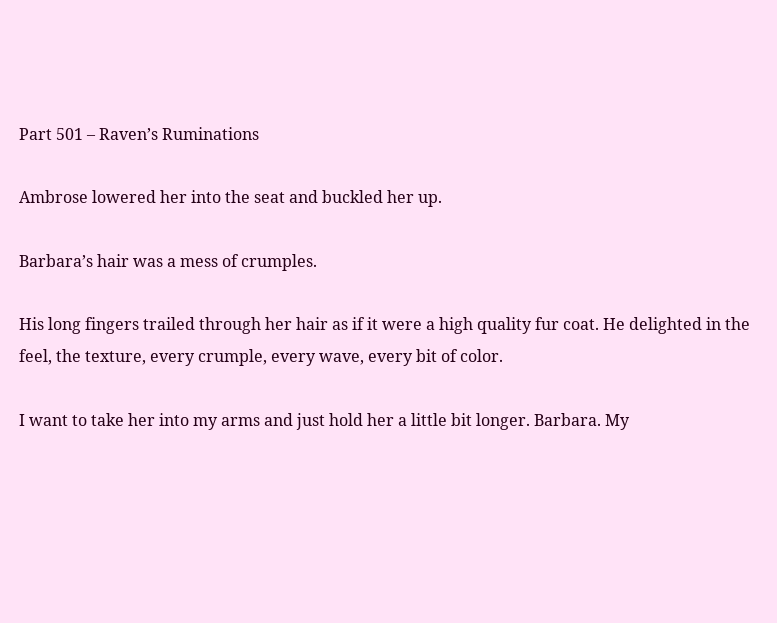Part 501 – Raven’s Ruminations

Ambrose lowered her into the seat and buckled her up.

Barbara’s hair was a mess of crumples.

His long fingers trailed through her hair as if it were a high quality fur coat. He delighted in the feel, the texture, every crumple, every wave, every bit of color.

I want to take her into my arms and just hold her a little bit longer. Barbara. My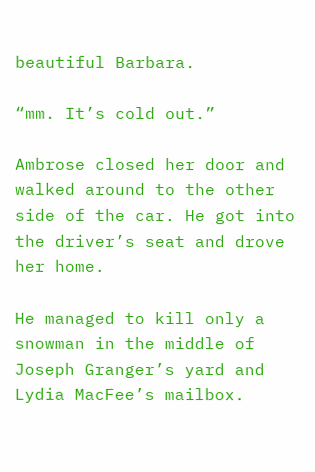beautiful Barbara.

“mm. It’s cold out.”

Ambrose closed her door and walked around to the other side of the car. He got into the driver’s seat and drove her home.

He managed to kill only a snowman in the middle of Joseph Granger’s yard and Lydia MacFee’s mailbox.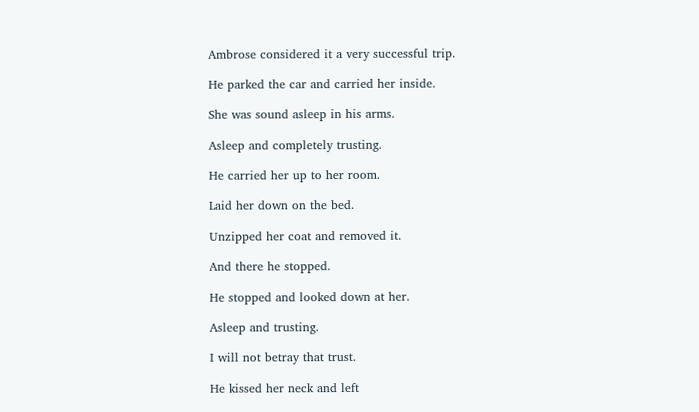Ambrose considered it a very successful trip.

He parked the car and carried her inside.

She was sound asleep in his arms.

Asleep and completely trusting.

He carried her up to her room.

Laid her down on the bed.

Unzipped her coat and removed it.

And there he stopped.

He stopped and looked down at her.

Asleep and trusting.

I will not betray that trust.

He kissed her neck and left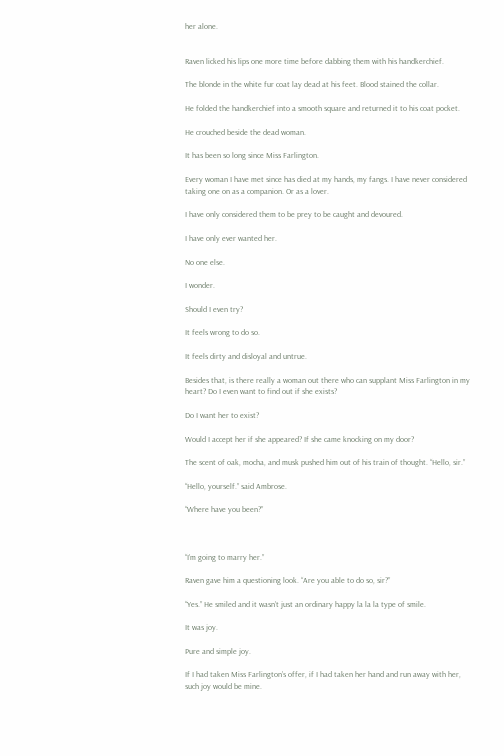her alone.


Raven licked his lips one more time before dabbing them with his handkerchief.

The blonde in the white fur coat lay dead at his feet. Blood stained the collar.

He folded the handkerchief into a smooth square and returned it to his coat pocket.

He crouched beside the dead woman.

It has been so long since Miss Farlington.

Every woman I have met since has died at my hands, my fangs. I have never considered taking one on as a companion. Or as a lover.

I have only considered them to be prey to be caught and devoured.

I have only ever wanted her.

No one else.

I wonder.

Should I even try?

It feels wrong to do so.

It feels dirty and disloyal and untrue.

Besides that, is there really a woman out there who can supplant Miss Farlington in my heart? Do I even want to find out if she exists?

Do I want her to exist?

Would I accept her if she appeared? If she came knocking on my door?

The scent of oak, mocha, and musk pushed him out of his train of thought. “Hello, sir.”

“Hello, yourself.” said Ambrose.

“Where have you been?”



“I’m going to marry her.”

Raven gave him a questioning look. “Are you able to do so, sir?”

“Yes.” He smiled and it wasn’t just an ordinary happy la la la type of smile.

It was joy.

Pure and simple joy.

If I had taken Miss Farlington’s offer, if I had taken her hand and run away with her, such joy would be mine.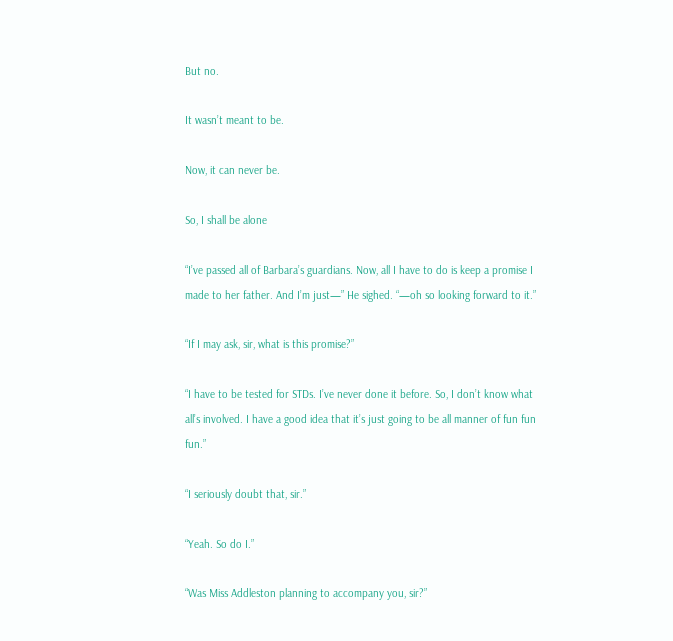But no.

It wasn’t meant to be.

Now, it can never be.

So, I shall be alone

“I’ve passed all of Barbara’s guardians. Now, all I have to do is keep a promise I made to her father. And I’m just—” He sighed. “—oh so looking forward to it.”

“If I may ask, sir, what is this promise?”

“I have to be tested for STDs. I’ve never done it before. So, I don’t know what all’s involved. I have a good idea that it’s just going to be all manner of fun fun fun.”

“I seriously doubt that, sir.”

“Yeah. So do I.”

“Was Miss Addleston planning to accompany you, sir?”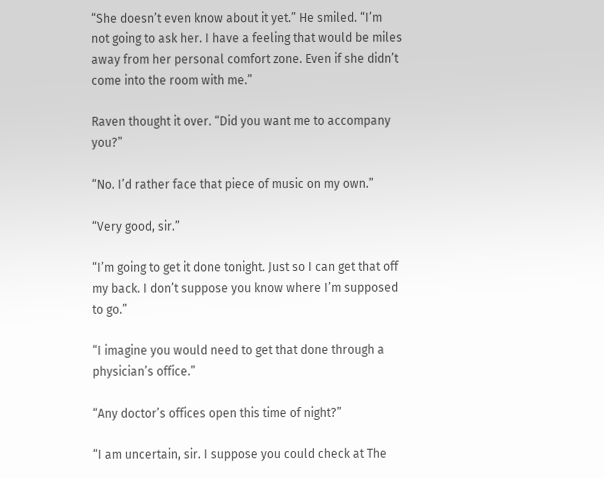“She doesn’t even know about it yet.” He smiled. “I’m not going to ask her. I have a feeling that would be miles away from her personal comfort zone. Even if she didn’t come into the room with me.”

Raven thought it over. “Did you want me to accompany you?”

“No. I’d rather face that piece of music on my own.”

“Very good, sir.”

“I’m going to get it done tonight. Just so I can get that off my back. I don’t suppose you know where I’m supposed to go.”

“I imagine you would need to get that done through a physician’s office.”

“Any doctor’s offices open this time of night?”

“I am uncertain, sir. I suppose you could check at The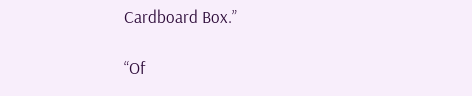Cardboard Box.”

“Of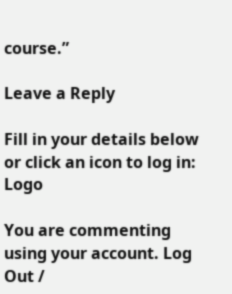course.”

Leave a Reply

Fill in your details below or click an icon to log in: Logo

You are commenting using your account. Log Out /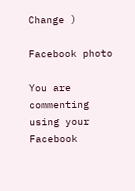Change )

Facebook photo

You are commenting using your Facebook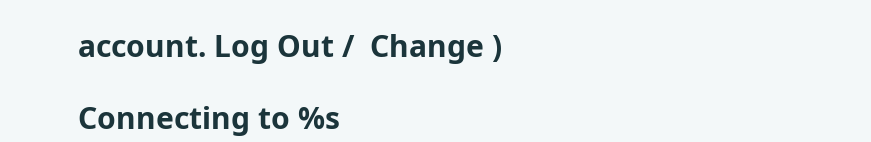account. Log Out /  Change )

Connecting to %s